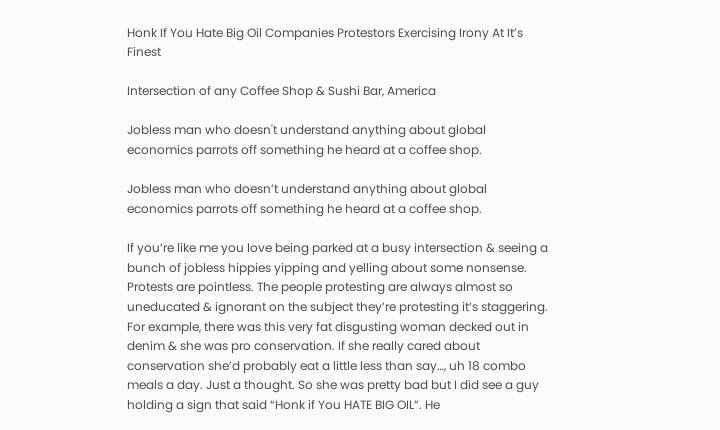Honk If You Hate Big Oil Companies Protestors Exercising Irony At It’s Finest

Intersection of any Coffee Shop & Sushi Bar, America

Jobless man who doesn't understand anything about global economics parrots off something he heard at a coffee shop.

Jobless man who doesn’t understand anything about global economics parrots off something he heard at a coffee shop.

If you’re like me you love being parked at a busy intersection & seeing a bunch of jobless hippies yipping and yelling about some nonsense. Protests are pointless. The people protesting are always almost so uneducated & ignorant on the subject they’re protesting it’s staggering. For example, there was this very fat disgusting woman decked out in denim & she was pro conservation. If she really cared about conservation she’d probably eat a little less than say…, uh 18 combo meals a day. Just a thought. So she was pretty bad but I did see a guy holding a sign that said “Honk if You HATE BIG OIL”. He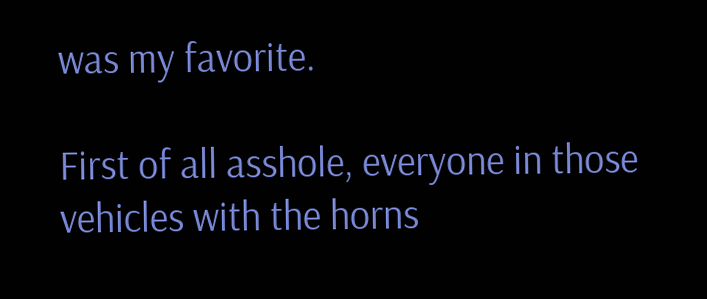was my favorite.

First of all asshole, everyone in those vehicles with the horns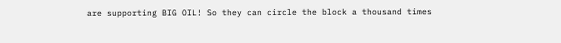are supporting BIG OIL! So they can circle the block a thousand times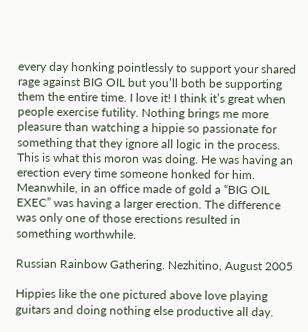every day honking pointlessly to support your shared rage against BIG OIL but you’ll both be supporting them the entire time. I love it! I think it’s great when people exercise futility. Nothing brings me more pleasure than watching a hippie so passionate for something that they ignore all logic in the process. This is what this moron was doing. He was having an erection every time someone honked for him. Meanwhile, in an office made of gold a “BIG OIL EXEC” was having a larger erection. The difference was only one of those erections resulted in something worthwhile.

Russian Rainbow Gathering. Nezhitino, August 2005

Hippies like the one pictured above love playing guitars and doing nothing else productive all day.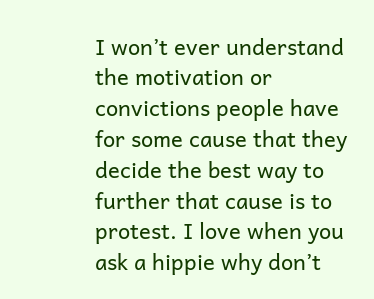I won’t ever understand the motivation or convictions people have for some cause that they decide the best way to further that cause is to protest. I love when you ask a hippie why don’t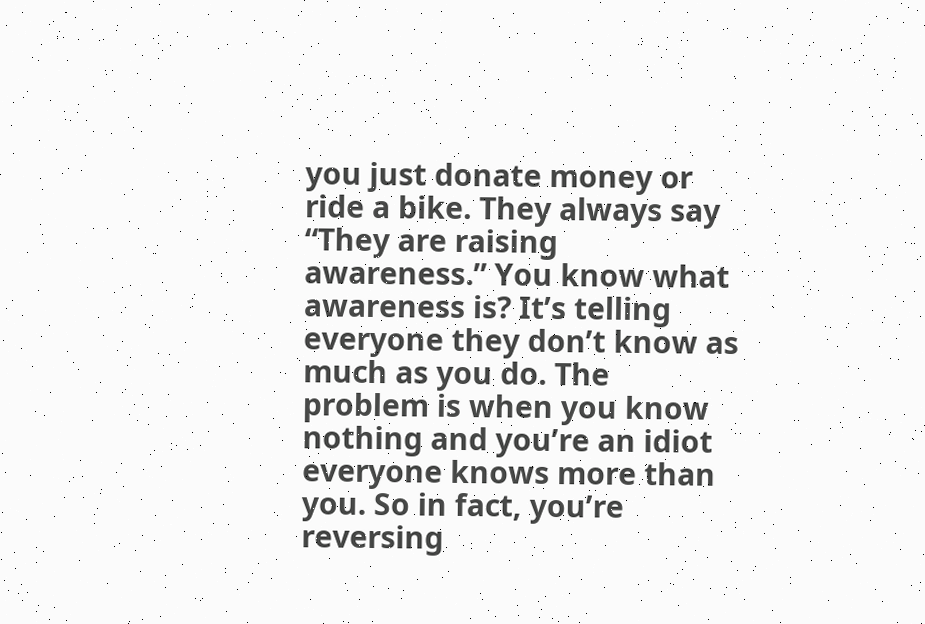you just donate money or ride a bike. They always say “They are raising awareness.” You know what awareness is? It’s telling everyone they don’t know as much as you do. The problem is when you know nothing and you’re an idiot everyone knows more than you. So in fact, you’re reversing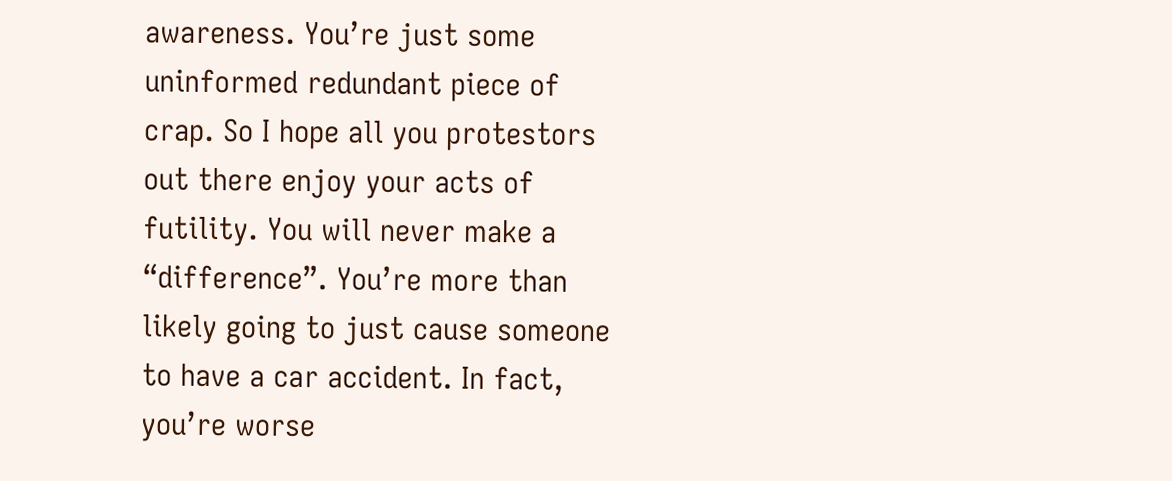awareness. You’re just some uninformed redundant piece of crap. So I hope all you protestors out there enjoy your acts of futility. You will never make a “difference”. You’re more than likely going to just cause someone to have a car accident. In fact, you’re worse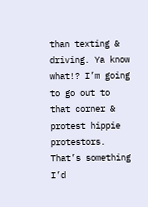than texting & driving. Ya know what!? I’m going to go out to that corner & protest hippie protestors. That’s something I’d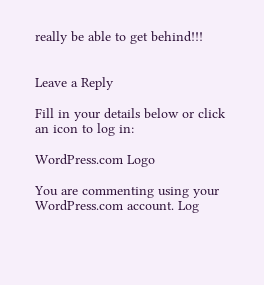really be able to get behind!!!


Leave a Reply

Fill in your details below or click an icon to log in:

WordPress.com Logo

You are commenting using your WordPress.com account. Log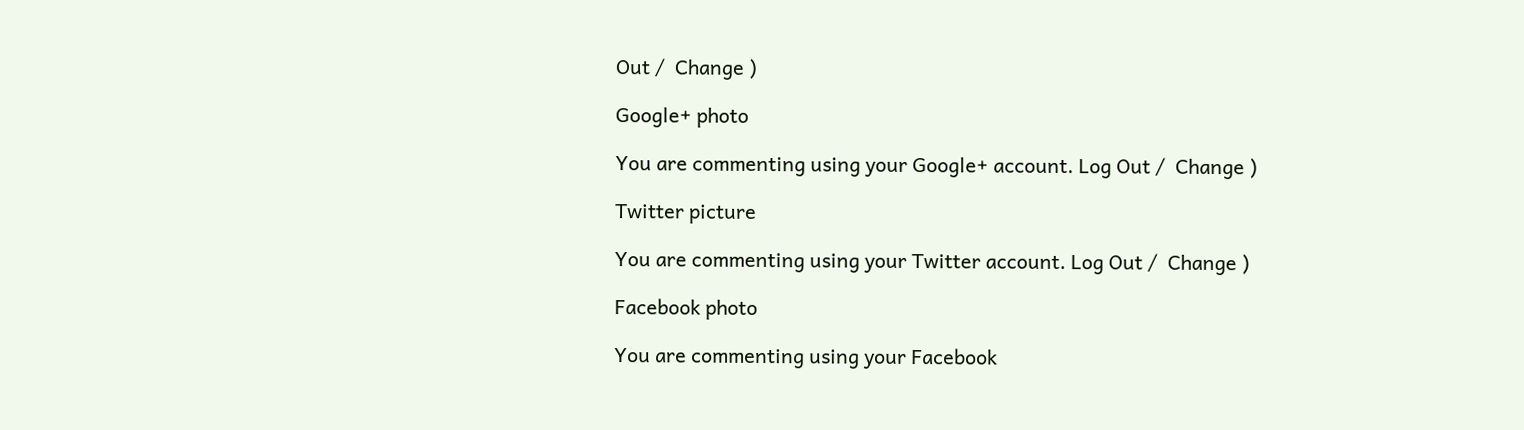Out /  Change )

Google+ photo

You are commenting using your Google+ account. Log Out /  Change )

Twitter picture

You are commenting using your Twitter account. Log Out /  Change )

Facebook photo

You are commenting using your Facebook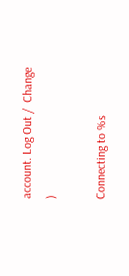account. Log Out /  Change )

Connecting to %s